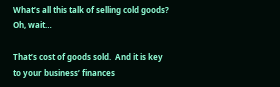What’s all this talk of selling cold goods?  Oh, wait…

That’s cost of goods sold.  And it is key to your business’ finances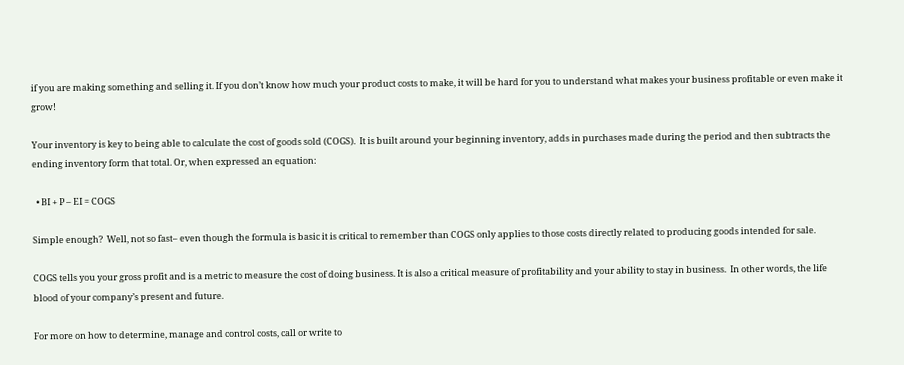if you are making something and selling it. If you don’t know how much your product costs to make, it will be hard for you to understand what makes your business profitable or even make it grow!

Your inventory is key to being able to calculate the cost of goods sold (COGS).  It is built around your beginning inventory, adds in purchases made during the period and then subtracts the ending inventory form that total. Or, when expressed an equation:

  • BI + P – EI = COGS

Simple enough?  Well, not so fast– even though the formula is basic it is critical to remember than COGS only applies to those costs directly related to producing goods intended for sale.

COGS tells you your gross profit and is a metric to measure the cost of doing business. It is also a critical measure of profitability and your ability to stay in business.  In other words, the life blood of your company’s present and future.

For more on how to determine, manage and control costs, call or write to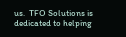us.  TFO Solutions is dedicated to helping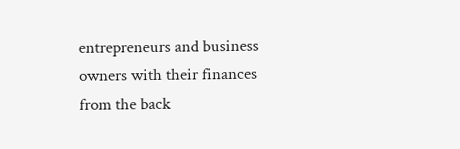entrepreneurs and business owners with their finances from the back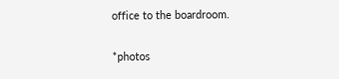office to the boardroom.

*photos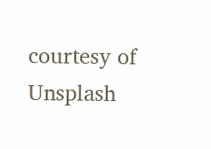courtesy of Unsplash